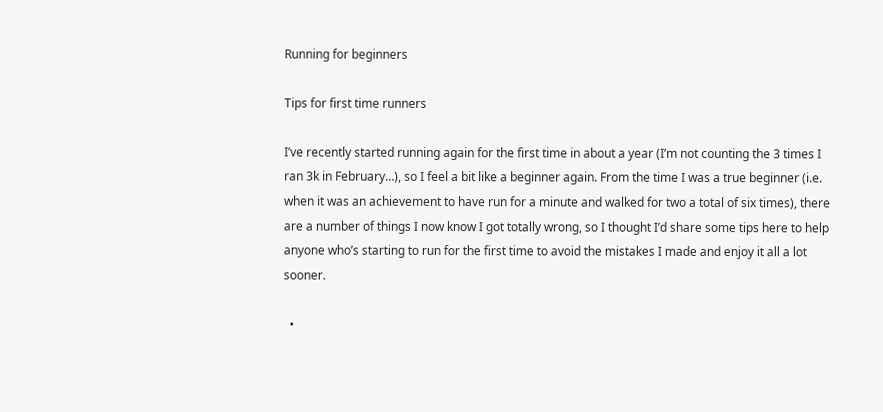Running for beginners

Tips for first time runners

I’ve recently started running again for the first time in about a year (I’m not counting the 3 times I ran 3k in February…), so I feel a bit like a beginner again. From the time I was a true beginner (i.e. when it was an achievement to have run for a minute and walked for two a total of six times), there are a number of things I now know I got totally wrong, so I thought I’d share some tips here to help anyone who’s starting to run for the first time to avoid the mistakes I made and enjoy it all a lot sooner.

  •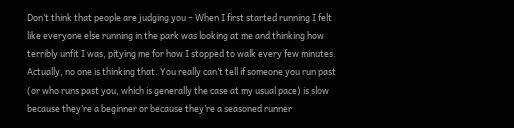Don’t think that people are judging you – When I first started running I felt like everyone else running in the park was looking at me and thinking how terribly unfit I was, pitying me for how I stopped to walk every few minutes. Actually, no one is thinking that. You really can’t tell if someone you run past (or who runs past you, which is generally the case at my usual pace) is slow because they’re a beginner or because they’re a seasoned runner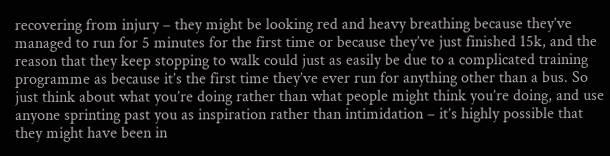recovering from injury – they might be looking red and heavy breathing because they’ve managed to run for 5 minutes for the first time or because they’ve just finished 15k, and the reason that they keep stopping to walk could just as easily be due to a complicated training programme as because it’s the first time they’ve ever run for anything other than a bus. So just think about what you’re doing rather than what people might think you’re doing, and use anyone sprinting past you as inspiration rather than intimidation – it’s highly possible that they might have been in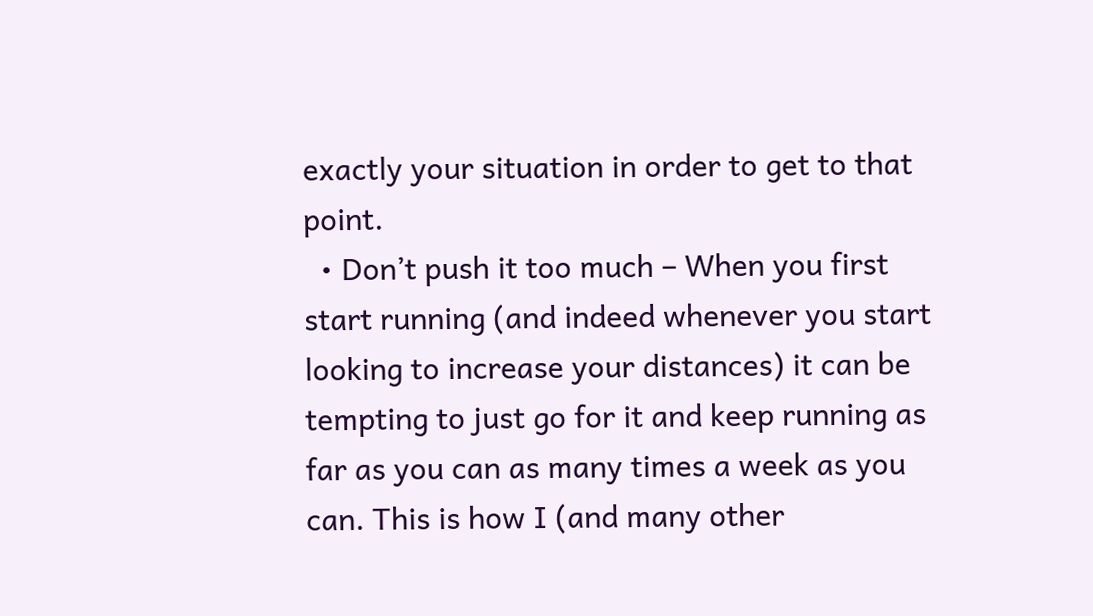exactly your situation in order to get to that point.
  • Don’t push it too much – When you first start running (and indeed whenever you start looking to increase your distances) it can be tempting to just go for it and keep running as far as you can as many times a week as you can. This is how I (and many other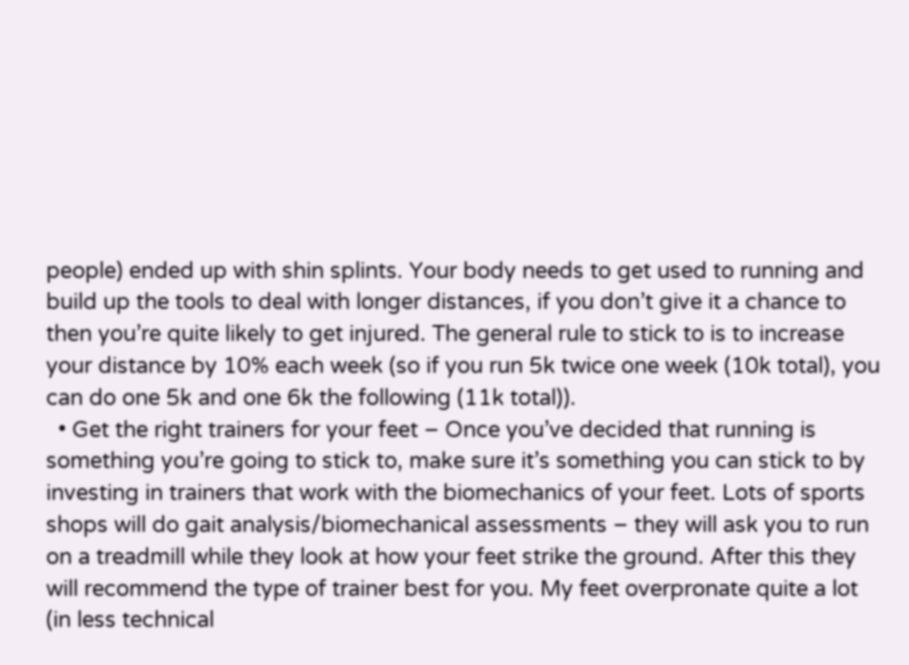people) ended up with shin splints. Your body needs to get used to running and build up the tools to deal with longer distances, if you don’t give it a chance to then you’re quite likely to get injured. The general rule to stick to is to increase your distance by 10% each week (so if you run 5k twice one week (10k total), you can do one 5k and one 6k the following (11k total)).
  • Get the right trainers for your feet – Once you’ve decided that running is something you’re going to stick to, make sure it’s something you can stick to by investing in trainers that work with the biomechanics of your feet. Lots of sports shops will do gait analysis/biomechanical assessments – they will ask you to run on a treadmill while they look at how your feet strike the ground. After this they will recommend the type of trainer best for you. My feet overpronate quite a lot (in less technical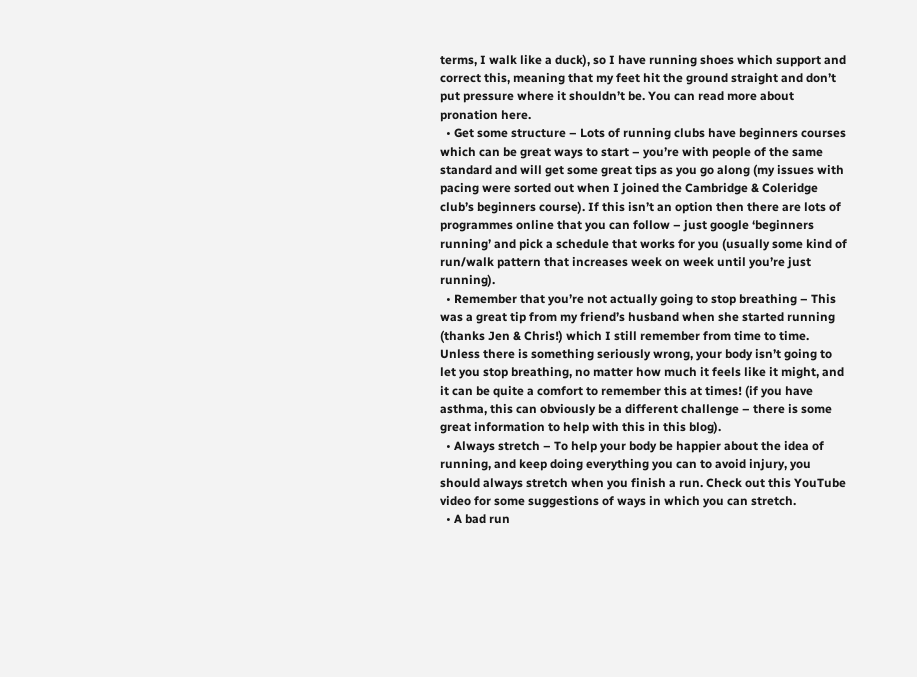terms, I walk like a duck), so I have running shoes which support and correct this, meaning that my feet hit the ground straight and don’t put pressure where it shouldn’t be. You can read more about pronation here.
  • Get some structure – Lots of running clubs have beginners courses which can be great ways to start – you’re with people of the same standard and will get some great tips as you go along (my issues with pacing were sorted out when I joined the Cambridge & Coleridge club’s beginners course). If this isn’t an option then there are lots of programmes online that you can follow – just google ‘beginners running’ and pick a schedule that works for you (usually some kind of run/walk pattern that increases week on week until you’re just running).
  • Remember that you’re not actually going to stop breathing – This was a great tip from my friend’s husband when she started running (thanks Jen & Chris!) which I still remember from time to time. Unless there is something seriously wrong, your body isn’t going to let you stop breathing, no matter how much it feels like it might, and it can be quite a comfort to remember this at times! (if you have asthma, this can obviously be a different challenge – there is some great information to help with this in this blog).
  • Always stretch – To help your body be happier about the idea of running, and keep doing everything you can to avoid injury, you should always stretch when you finish a run. Check out this YouTube video for some suggestions of ways in which you can stretch.
  • A bad run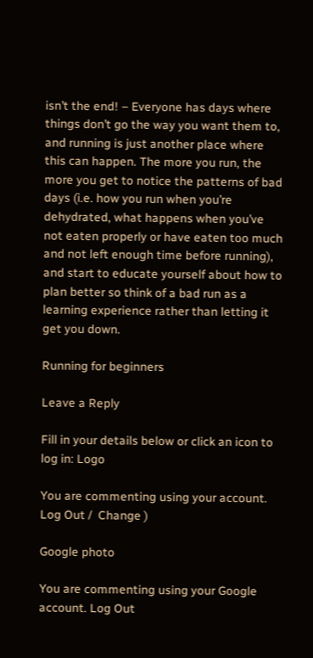isn’t the end! – Everyone has days where things don’t go the way you want them to, and running is just another place where this can happen. The more you run, the more you get to notice the patterns of bad days (i.e. how you run when you’re dehydrated, what happens when you’ve not eaten properly or have eaten too much and not left enough time before running), and start to educate yourself about how to plan better so think of a bad run as a learning experience rather than letting it get you down.

Running for beginners

Leave a Reply

Fill in your details below or click an icon to log in: Logo

You are commenting using your account. Log Out /  Change )

Google photo

You are commenting using your Google account. Log Out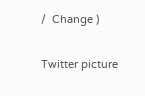/  Change )

Twitter picture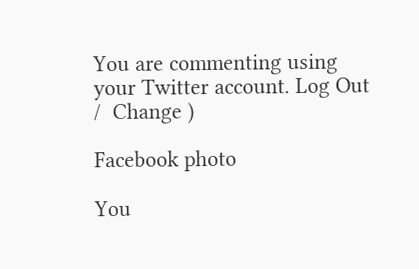You are commenting using your Twitter account. Log Out /  Change )

Facebook photo

You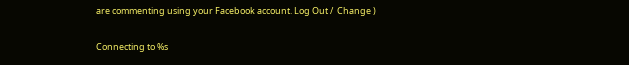are commenting using your Facebook account. Log Out /  Change )

Connecting to %s